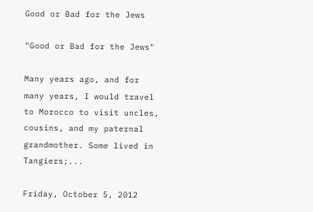Good or Bad for the Jews

"Good or Bad for the Jews"

Many years ago, and for many years, I would travel to Morocco to visit uncles, cousins, and my paternal grandmother. Some lived in Tangiers;...

Friday, October 5, 2012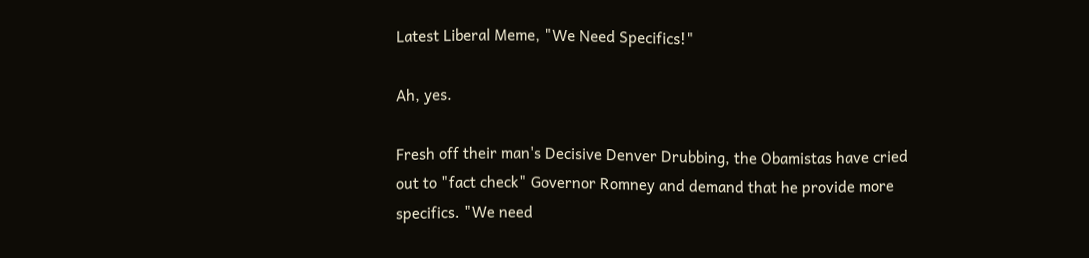Latest Liberal Meme, "We Need Specifics!"

Ah, yes.

Fresh off their man's Decisive Denver Drubbing, the Obamistas have cried out to "fact check" Governor Romney and demand that he provide more specifics. "We need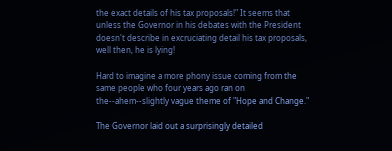the exact details of his tax proposals!" It seems that unless the Governor in his debates with the President doesn't describe in excruciating detail his tax proposals, well then, he is lying!

Hard to imagine a more phony issue coming from the same people who four years ago ran on the--ahem--slightly vague theme of "Hope and Change."

The Governor laid out a surprisingly detailed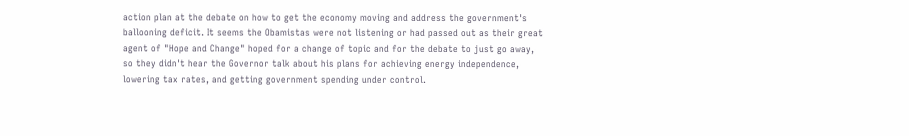action plan at the debate on how to get the economy moving and address the government's ballooning deficit. It seems the Obamistas were not listening or had passed out as their great agent of "Hope and Change" hoped for a change of topic and for the debate to just go away, so they didn't hear the Governor talk about his plans for achieving energy independence, lowering tax rates, and getting government spending under control.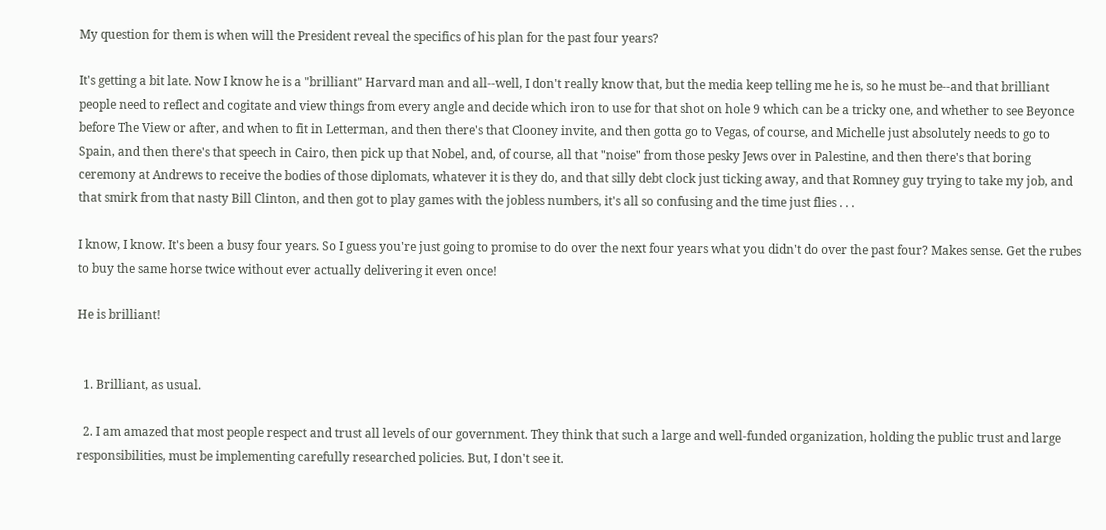My question for them is when will the President reveal the specifics of his plan for the past four years?

It's getting a bit late. Now I know he is a "brilliant" Harvard man and all--well, I don't really know that, but the media keep telling me he is, so he must be--and that brilliant people need to reflect and cogitate and view things from every angle and decide which iron to use for that shot on hole 9 which can be a tricky one, and whether to see Beyonce before The View or after, and when to fit in Letterman, and then there's that Clooney invite, and then gotta go to Vegas, of course, and Michelle just absolutely needs to go to Spain, and then there's that speech in Cairo, then pick up that Nobel, and, of course, all that "noise" from those pesky Jews over in Palestine, and then there's that boring ceremony at Andrews to receive the bodies of those diplomats, whatever it is they do, and that silly debt clock just ticking away, and that Romney guy trying to take my job, and that smirk from that nasty Bill Clinton, and then got to play games with the jobless numbers, it's all so confusing and the time just flies . . .

I know, I know. It's been a busy four years. So I guess you're just going to promise to do over the next four years what you didn't do over the past four? Makes sense. Get the rubes to buy the same horse twice without ever actually delivering it even once!

He is brilliant!


  1. Brilliant, as usual.

  2. I am amazed that most people respect and trust all levels of our government. They think that such a large and well-funded organization, holding the public trust and large responsibilities, must be implementing carefully researched policies. But, I don't see it.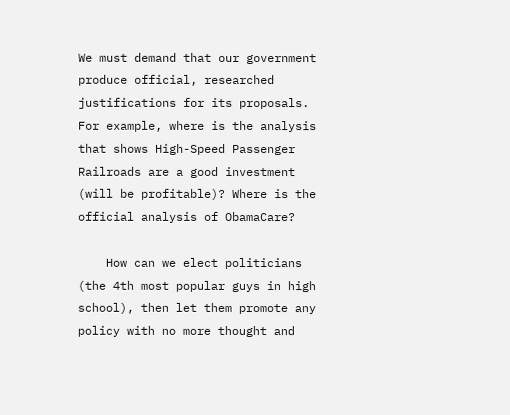We must demand that our government produce official, researched justifications for its proposals. For example, where is the analysis that shows High-Speed Passenger Railroads are a good investment (will be profitable)? Where is the official analysis of ObamaCare?

    How can we elect politicians (the 4th most popular guys in high school), then let them promote any policy with no more thought and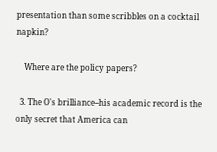presentation than some scribbles on a cocktail napkin?

    Where are the policy papers?

  3. The O's brilliance--his academic record is the only secret that America can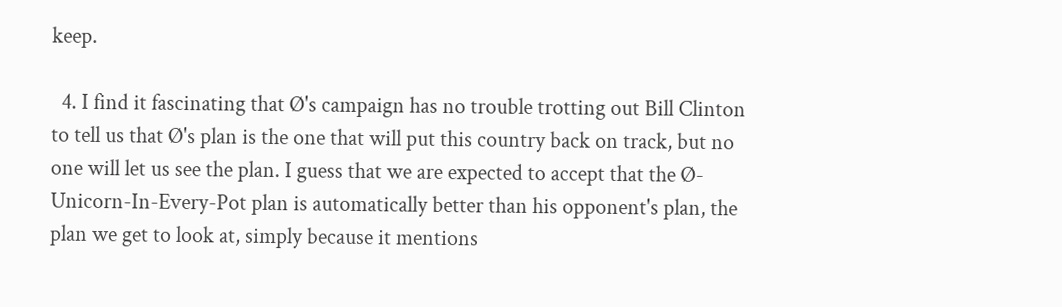keep.

  4. I find it fascinating that Ø's campaign has no trouble trotting out Bill Clinton to tell us that Ø's plan is the one that will put this country back on track, but no one will let us see the plan. I guess that we are expected to accept that the Ø-Unicorn-In-Every-Pot plan is automatically better than his opponent's plan, the plan we get to look at, simply because it mentions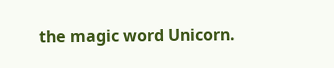the magic word Unicorn.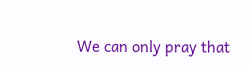We can only pray that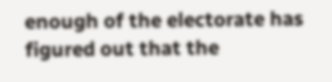enough of the electorate has figured out that the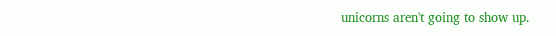unicorns aren't going to show up.